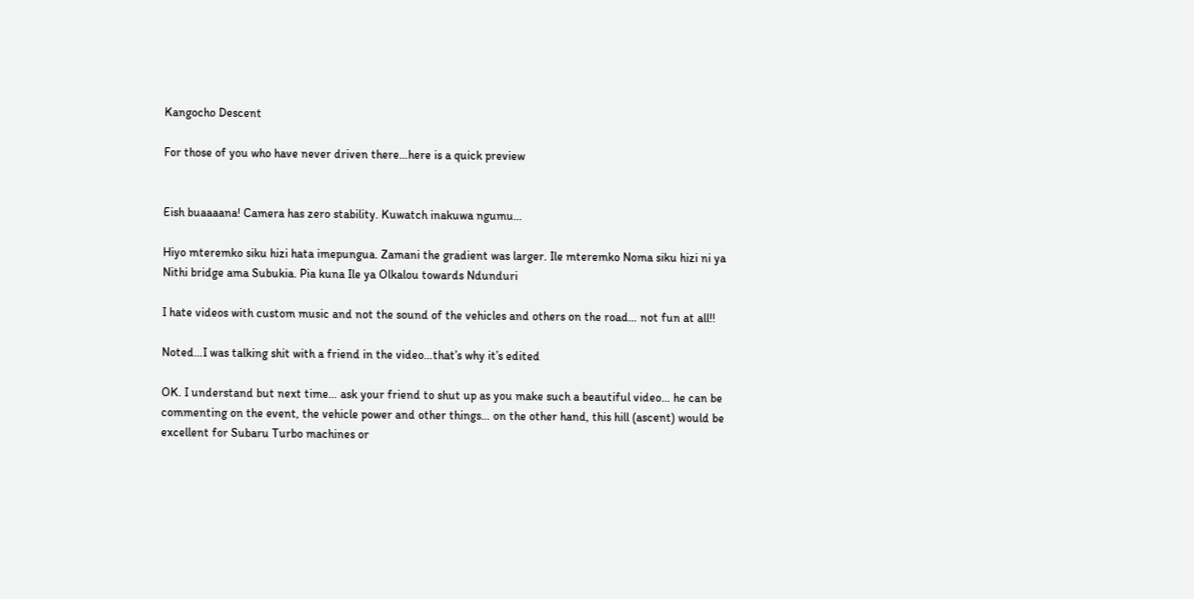Kangocho Descent

For those of you who have never driven there…here is a quick preview


Eish buaaaana! Camera has zero stability. Kuwatch inakuwa ngumu…

Hiyo mteremko siku hizi hata imepungua. Zamani the gradient was larger. Ile mteremko Noma siku hizi ni ya Nithi bridge ama Subukia. Pia kuna Ile ya Olkalou towards Ndunduri

I hate videos with custom music and not the sound of the vehicles and others on the road… not fun at all!!

Noted…I was talking shit with a friend in the video…that’s why it’s edited

OK. I understand but next time… ask your friend to shut up as you make such a beautiful video… he can be commenting on the event, the vehicle power and other things… on the other hand, this hill (ascent) would be excellent for Subaru Turbo machines or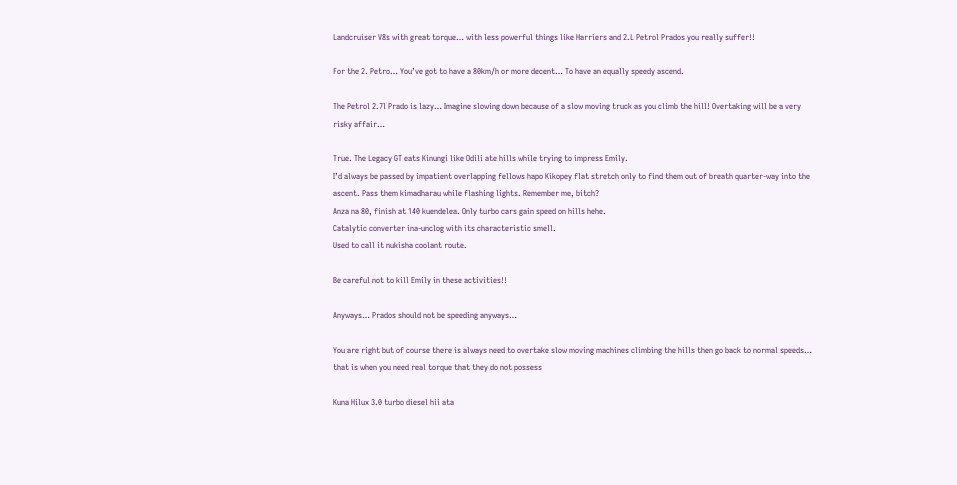Landcruiser V8s with great torque… with less powerful things like Harriers and 2.L Petrol Prados you really suffer!!

For the 2. Petro… You’ve got to have a 80km/h or more decent… To have an equally speedy ascend.

The Petrol 2.7l Prado is lazy… Imagine slowing down because of a slow moving truck as you climb the hill! Overtaking will be a very risky affair…

True. The Legacy GT eats Kinungi like Odili ate hills while trying to impress Emily.
I’d always be passed by impatient overlapping fellows hapo Kikopey flat stretch only to find them out of breath quarter-way into the ascent. Pass them kimadharau while flashing lights. Remember me, bitch?
Anza na 80, finish at 140 kuendelea. Only turbo cars gain speed on hills hehe.
Catalytic converter ina-unclog with its characteristic smell.
Used to call it nukisha coolant route.

Be careful not to kill Emily in these activities!!

Anyways… Prados should not be speeding anyways…

You are right but of course there is always need to overtake slow moving machines climbing the hills then go back to normal speeds… that is when you need real torque that they do not possess

Kuna Hilux 3.0 turbo diesel hii ata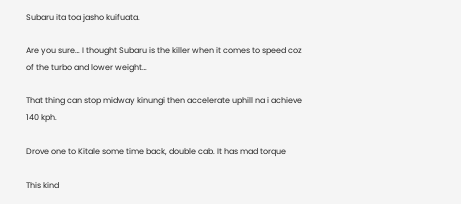Subaru ita toa jasho kuifuata.

Are you sure… I thought Subaru is the killer when it comes to speed coz of the turbo and lower weight…

That thing can stop midway kinungi then accelerate uphill na i achieve 140 kph.

Drove one to Kitale some time back, double cab. It has mad torque

This kind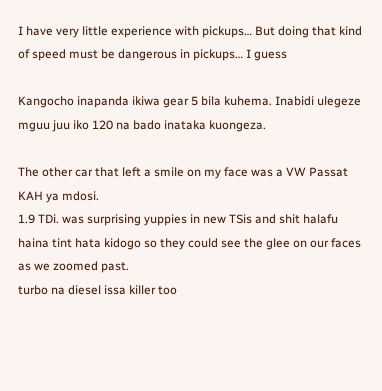I have very little experience with pickups… But doing that kind of speed must be dangerous in pickups… I guess

Kangocho inapanda ikiwa gear 5 bila kuhema. Inabidi ulegeze mguu juu iko 120 na bado inataka kuongeza.

The other car that left a smile on my face was a VW Passat KAH ya mdosi.
1.9 TDi. was surprising yuppies in new TSis and shit halafu haina tint hata kidogo so they could see the glee on our faces as we zoomed past.
turbo na diesel issa killer too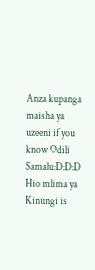Anza kupanga maisha ya uzeeni if you know Odili Samalu:D:D:D Hio mlima ya Kinungi is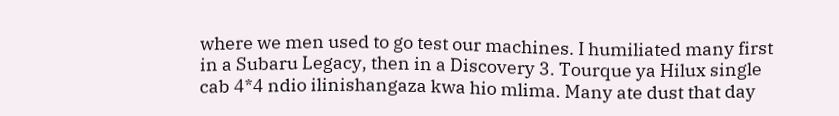where we men used to go test our machines. I humiliated many first in a Subaru Legacy, then in a Discovery 3. Tourque ya Hilux single cab 4*4 ndio ilinishangaza kwa hio mlima. Many ate dust that day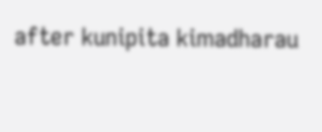after kunipita kimadharau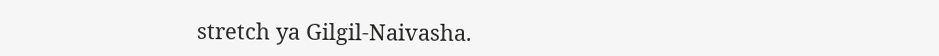stretch ya Gilgil-Naivasha.